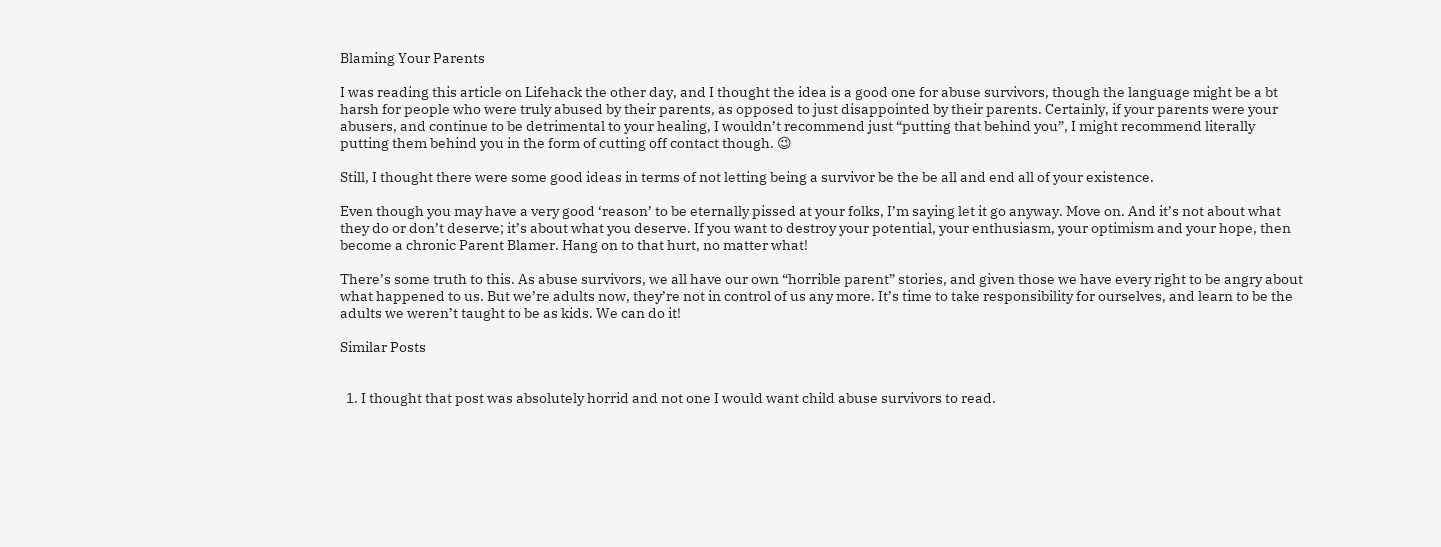Blaming Your Parents

I was reading this article on Lifehack the other day, and I thought the idea is a good one for abuse survivors, though the language might be a bt harsh for people who were truly abused by their parents, as opposed to just disappointed by their parents. Certainly, if your parents were your abusers, and continue to be detrimental to your healing, I wouldn’t recommend just “putting that behind you”, I might recommend literally putting them behind you in the form of cutting off contact though. 😉

Still, I thought there were some good ideas in terms of not letting being a survivor be the be all and end all of your existence.

Even though you may have a very good ‘reason’ to be eternally pissed at your folks, I’m saying let it go anyway. Move on. And it’s not about what they do or don’t deserve; it’s about what you deserve. If you want to destroy your potential, your enthusiasm, your optimism and your hope, then become a chronic Parent Blamer. Hang on to that hurt, no matter what!

There’s some truth to this. As abuse survivors, we all have our own “horrible parent” stories, and given those we have every right to be angry about what happened to us. But we’re adults now, they’re not in control of us any more. It’s time to take responsibility for ourselves, and learn to be the adults we weren’t taught to be as kids. We can do it!

Similar Posts


  1. I thought that post was absolutely horrid and not one I would want child abuse survivors to read.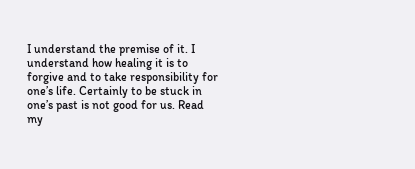I understand the premise of it. I understand how healing it is to forgive and to take responsibility for one’s life. Certainly to be stuck in one’s past is not good for us. Read my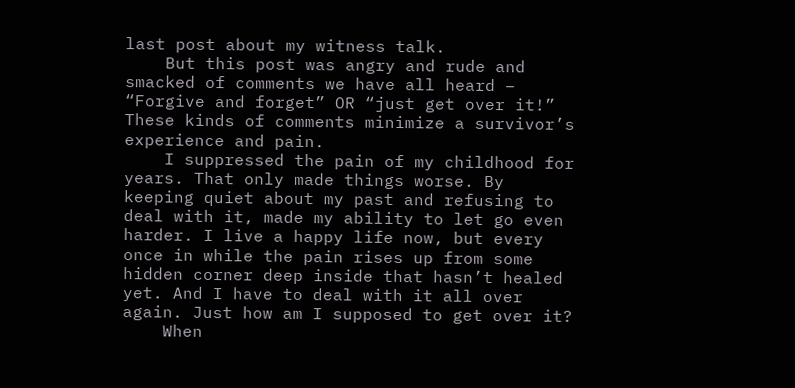last post about my witness talk.
    But this post was angry and rude and smacked of comments we have all heard – “Forgive and forget” OR “just get over it!” These kinds of comments minimize a survivor’s experience and pain.
    I suppressed the pain of my childhood for years. That only made things worse. By keeping quiet about my past and refusing to deal with it, made my ability to let go even harder. I live a happy life now, but every once in while the pain rises up from some hidden corner deep inside that hasn’t healed yet. And I have to deal with it all over again. Just how am I supposed to get over it?
    When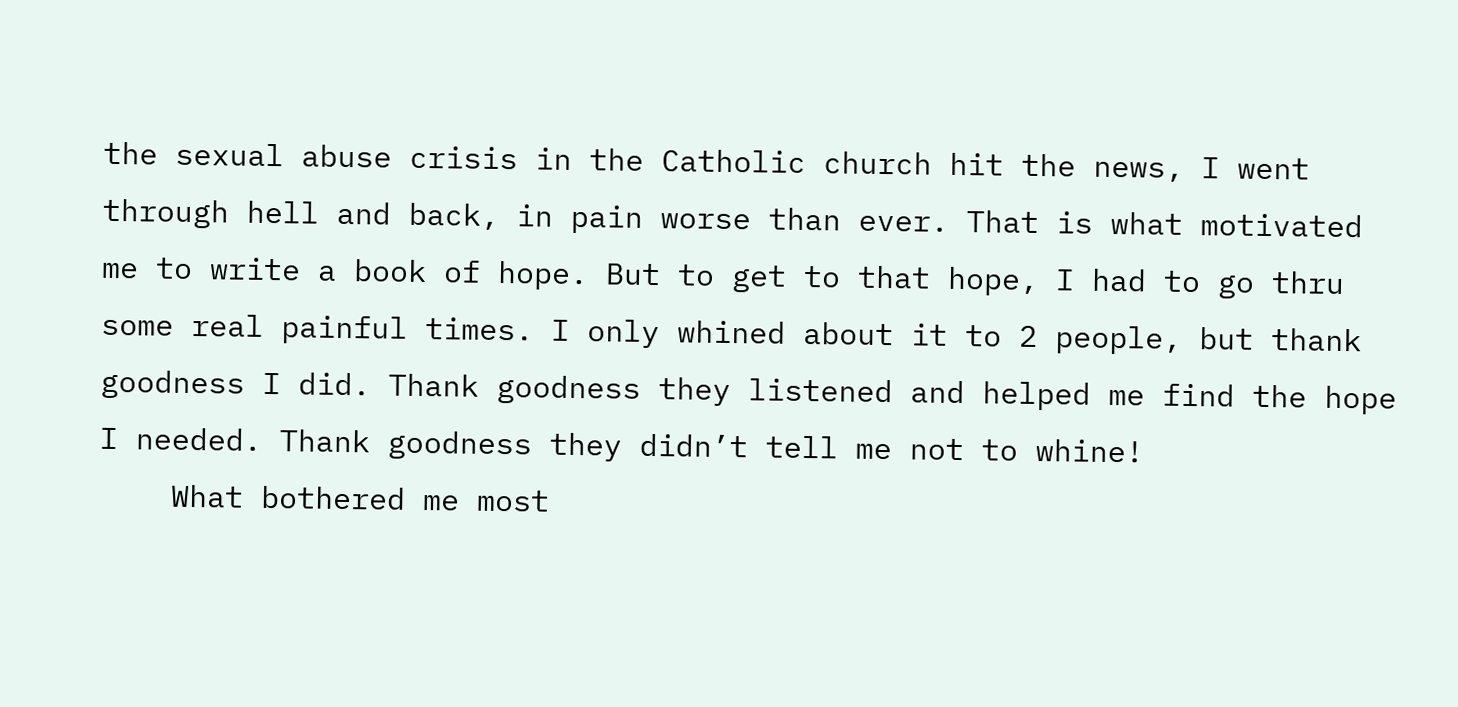the sexual abuse crisis in the Catholic church hit the news, I went through hell and back, in pain worse than ever. That is what motivated me to write a book of hope. But to get to that hope, I had to go thru some real painful times. I only whined about it to 2 people, but thank goodness I did. Thank goodness they listened and helped me find the hope I needed. Thank goodness they didn’t tell me not to whine!
    What bothered me most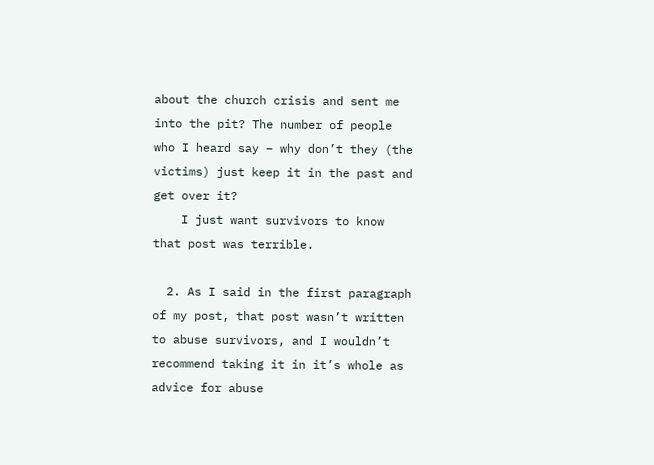about the church crisis and sent me into the pit? The number of people who I heard say – why don’t they (the victims) just keep it in the past and get over it?
    I just want survivors to know that post was terrible.

  2. As I said in the first paragraph of my post, that post wasn’t written to abuse survivors, and I wouldn’t recommend taking it in it’s whole as advice for abuse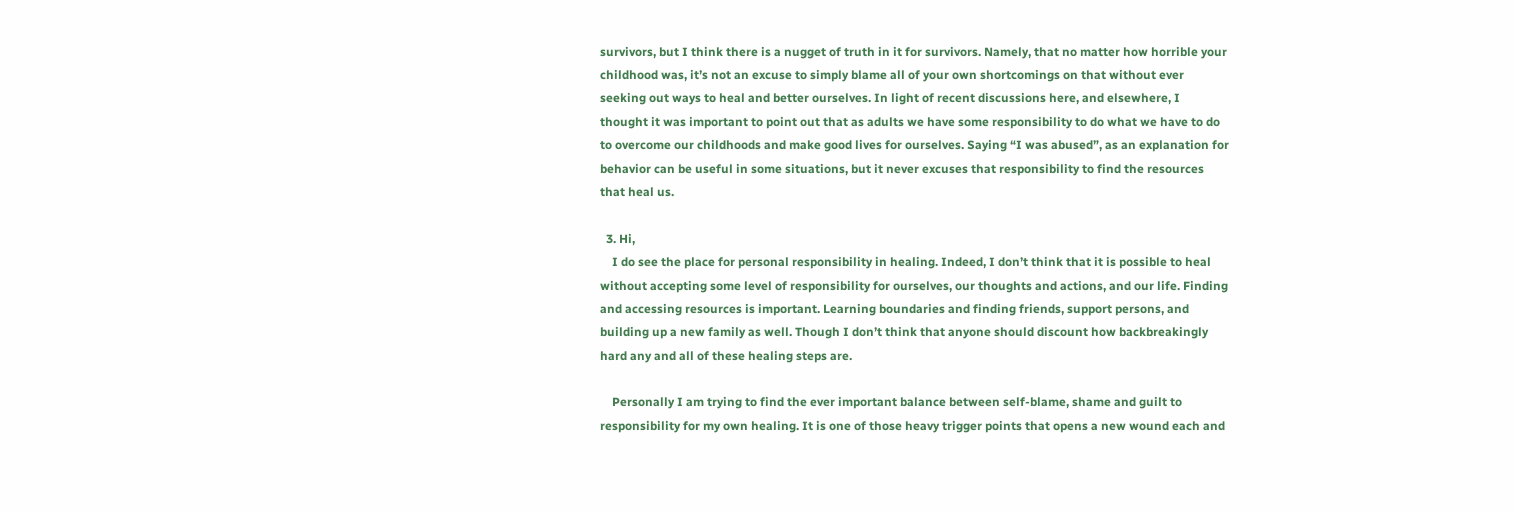survivors, but I think there is a nugget of truth in it for survivors. Namely, that no matter how horrible your childhood was, it’s not an excuse to simply blame all of your own shortcomings on that without ever seeking out ways to heal and better ourselves. In light of recent discussions here, and elsewhere, I thought it was important to point out that as adults we have some responsibility to do what we have to do to overcome our childhoods and make good lives for ourselves. Saying “I was abused”, as an explanation for behavior can be useful in some situations, but it never excuses that responsibility to find the resources that heal us.

  3. Hi,
    I do see the place for personal responsibility in healing. Indeed, I don’t think that it is possible to heal without accepting some level of responsibility for ourselves, our thoughts and actions, and our life. Finding and accessing resources is important. Learning boundaries and finding friends, support persons, and building up a new family as well. Though I don’t think that anyone should discount how backbreakingly hard any and all of these healing steps are.

    Personally I am trying to find the ever important balance between self-blame, shame and guilt to responsibility for my own healing. It is one of those heavy trigger points that opens a new wound each and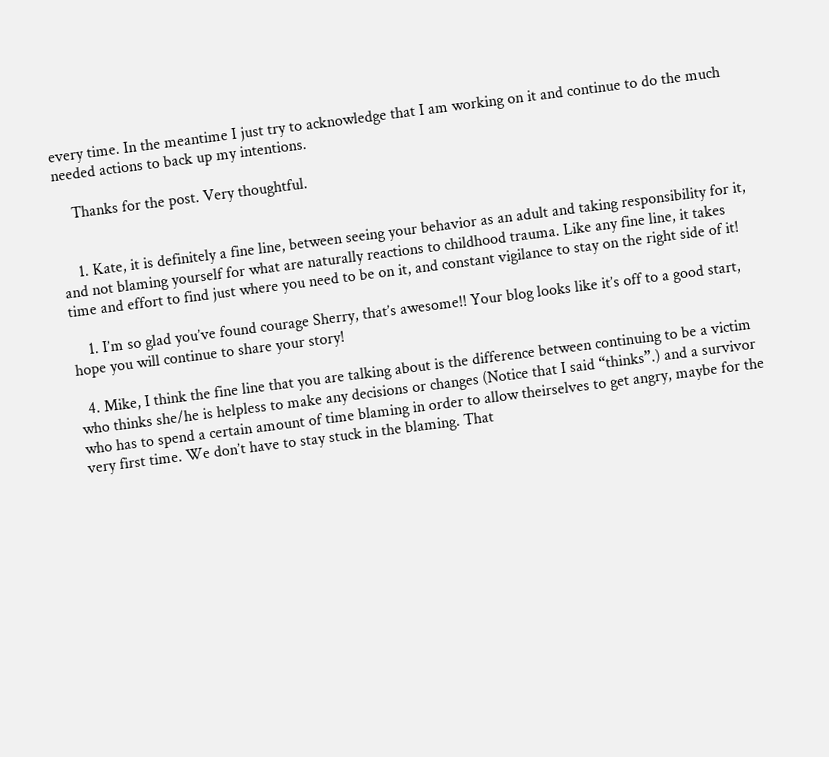every time. In the meantime I just try to acknowledge that I am working on it and continue to do the much needed actions to back up my intentions.

    Thanks for the post. Very thoughtful.


    1. Kate, it is definitely a fine line, between seeing your behavior as an adult and taking responsibility for it, and not blaming yourself for what are naturally reactions to childhood trauma. Like any fine line, it takes time and effort to find just where you need to be on it, and constant vigilance to stay on the right side of it!

    1. I’m so glad you’ve found courage Sherry, that’s awesome!! Your blog looks like it’s off to a good start, hope you will continue to share your story!

  4. Mike, I think the fine line that you are talking about is the difference between continuing to be a victim who thinks she/he is helpless to make any decisions or changes (Notice that I said “thinks”.) and a survivor who has to spend a certain amount of time blaming in order to allow theirselves to get angry, maybe for the very first time. We don’t have to stay stuck in the blaming. That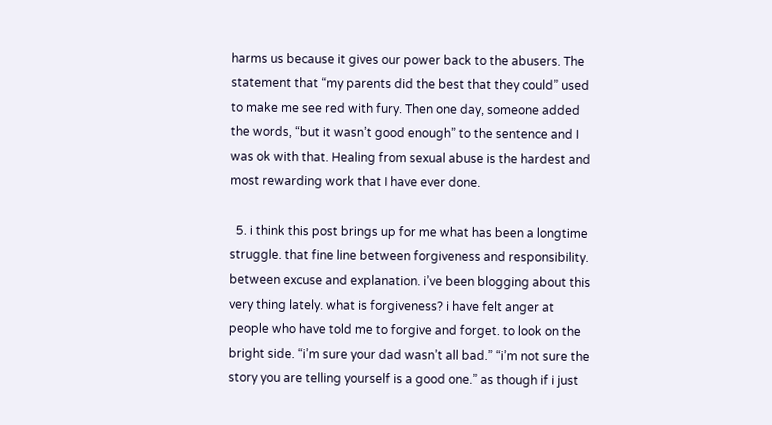harms us because it gives our power back to the abusers. The statement that “my parents did the best that they could” used to make me see red with fury. Then one day, someone added the words, “but it wasn’t good enough” to the sentence and I was ok with that. Healing from sexual abuse is the hardest and most rewarding work that I have ever done.

  5. i think this post brings up for me what has been a longtime struggle. that fine line between forgiveness and responsibility. between excuse and explanation. i’ve been blogging about this very thing lately. what is forgiveness? i have felt anger at people who have told me to forgive and forget. to look on the bright side. “i’m sure your dad wasn’t all bad.” “i’m not sure the story you are telling yourself is a good one.” as though if i just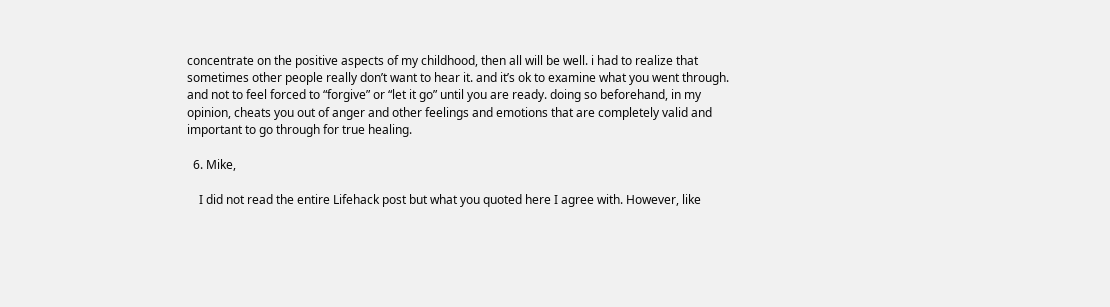concentrate on the positive aspects of my childhood, then all will be well. i had to realize that sometimes other people really don’t want to hear it. and it’s ok to examine what you went through. and not to feel forced to “forgive” or “let it go” until you are ready. doing so beforehand, in my opinion, cheats you out of anger and other feelings and emotions that are completely valid and important to go through for true healing.

  6. Mike,

    I did not read the entire Lifehack post but what you quoted here I agree with. However, like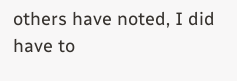others have noted, I did have to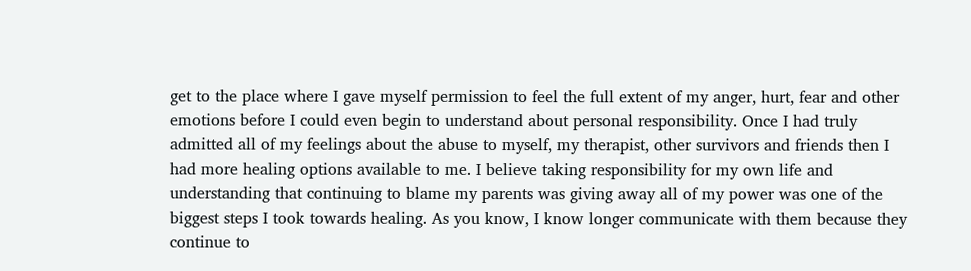get to the place where I gave myself permission to feel the full extent of my anger, hurt, fear and other emotions before I could even begin to understand about personal responsibility. Once I had truly admitted all of my feelings about the abuse to myself, my therapist, other survivors and friends then I had more healing options available to me. I believe taking responsibility for my own life and understanding that continuing to blame my parents was giving away all of my power was one of the biggest steps I took towards healing. As you know, I know longer communicate with them because they continue to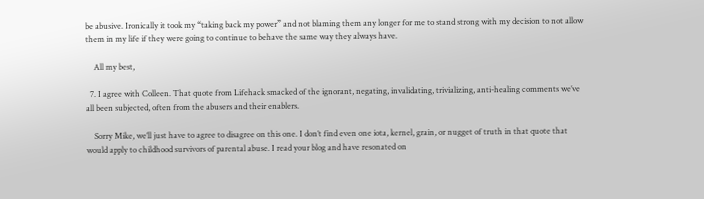be abusive. Ironically it took my “taking back my power” and not blaming them any longer for me to stand strong with my decision to not allow them in my life if they were going to continue to behave the same way they always have.

    All my best,

  7. I agree with Colleen. That quote from Lifehack smacked of the ignorant, negating, invalidating, trivializing, anti-healing comments we’ve all been subjected, often from the abusers and their enablers.

    Sorry Mike, we’ll just have to agree to disagree on this one. I don’t find even one iota, kernel, grain, or nugget of truth in that quote that would apply to childhood survivors of parental abuse. I read your blog and have resonated on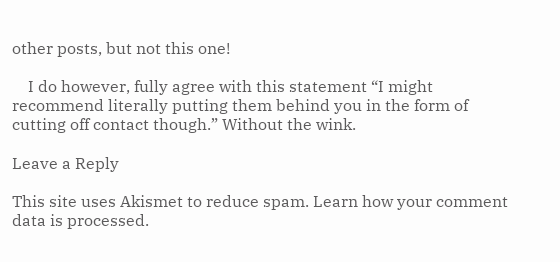other posts, but not this one!

    I do however, fully agree with this statement “I might recommend literally putting them behind you in the form of cutting off contact though.” Without the wink.

Leave a Reply

This site uses Akismet to reduce spam. Learn how your comment data is processed.